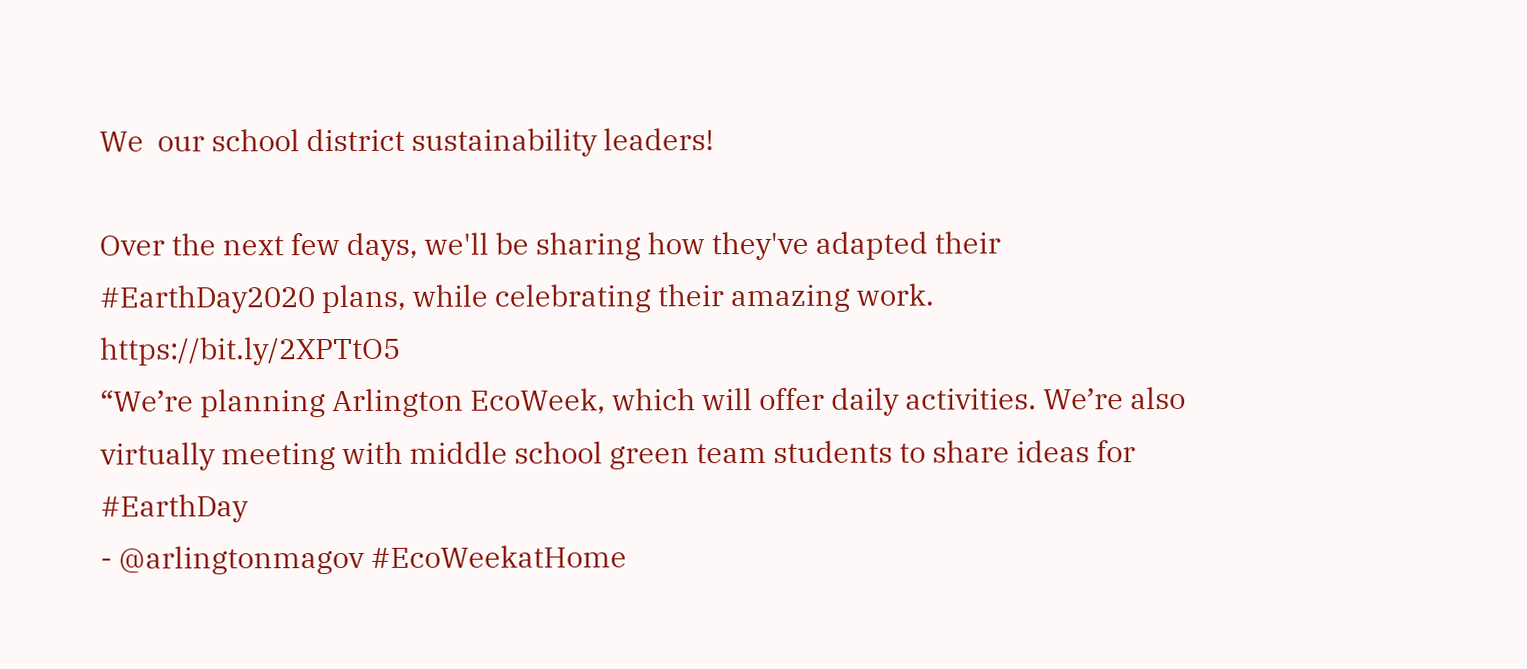We  our school district sustainability leaders!

Over the next few days, we'll be sharing how they've adapted their #EarthDay2020 plans, while celebrating their amazing work. https://bit.ly/2XPTtO5
“We’re planning Arlington EcoWeek, which will offer daily activities. We’re also virtually meeting with middle school green team students to share ideas for #EarthDay
- @arlingtonmagov #EcoWeekatHome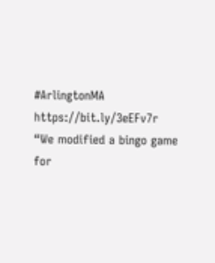#ArlingtonMA https://bit.ly/3eEFv7r
“We modified a bingo game for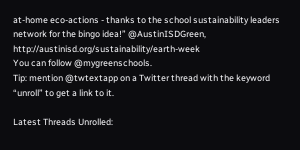at-home eco-actions - thanks to the school sustainability leaders network for the bingo idea!” @AustinISDGreen, http://austinisd.org/sustainability/earth-week
You can follow @mygreenschools.
Tip: mention @twtextapp on a Twitter thread with the keyword “unroll” to get a link to it.

Latest Threads Unrolled: